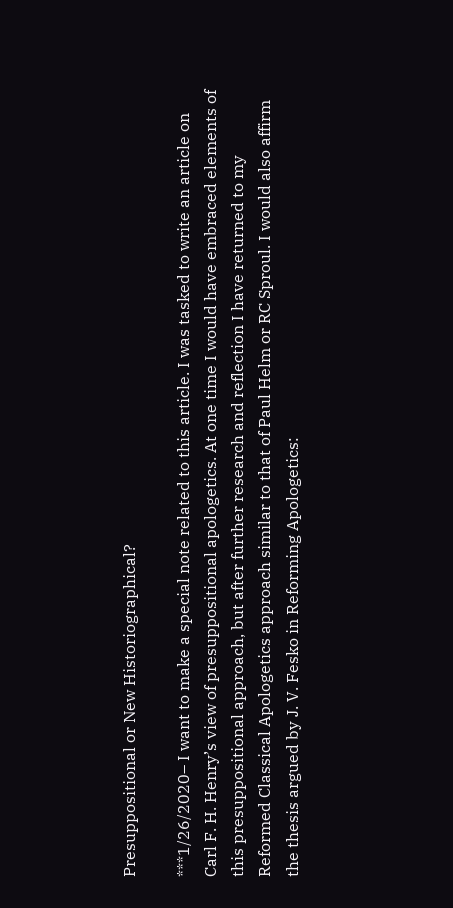Presuppositional or New Historiographical?

***1/26/2020– I want to make a special note related to this article. I was tasked to write an article on Carl F. H. Henry’s view of presuppositional apologetics. At one time I would have embraced elements of this presuppositional approach, but after further research and reflection I have returned to my Reformed Classical Apologetics approach similar to that of Paul Helm or RC Sproul. I would also affirm the thesis argued by J. V. Fesko in Reforming Apologetics: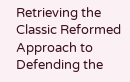Retrieving the Classic Reformed Approach to Defending the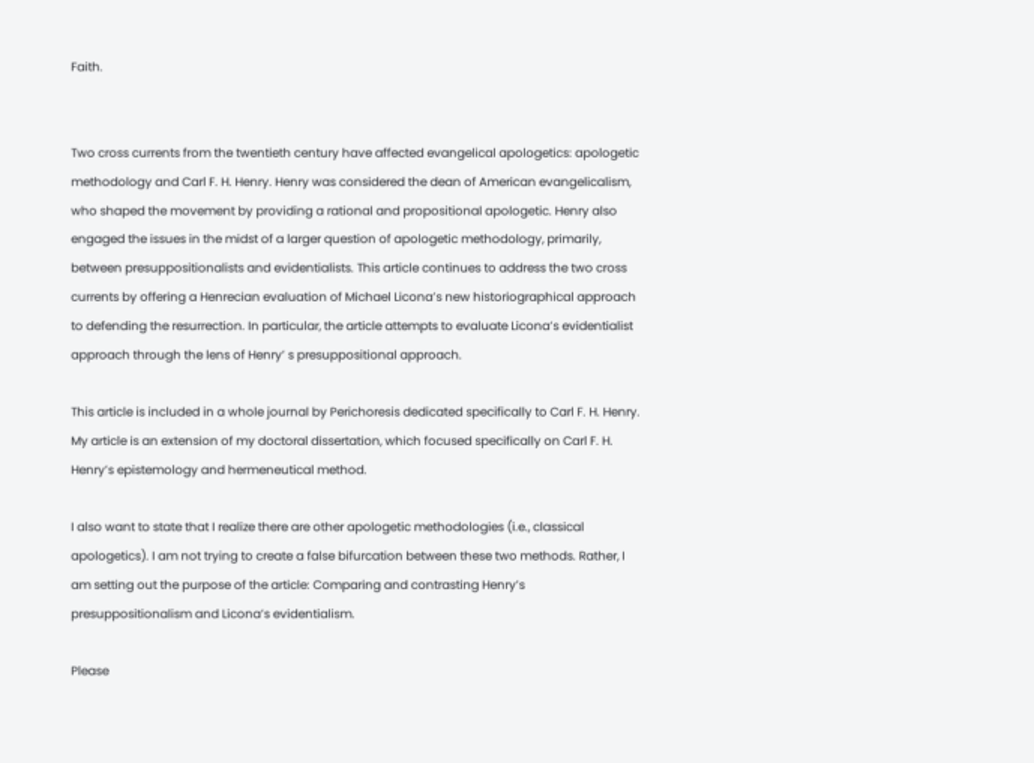Faith.


Two cross currents from the twentieth century have affected evangelical apologetics: apologetic methodology and Carl F. H. Henry. Henry was considered the dean of American evangelicalism, who shaped the movement by providing a rational and propositional apologetic. Henry also engaged the issues in the midst of a larger question of apologetic methodology, primarily, between presuppositionalists and evidentialists. This article continues to address the two cross currents by offering a Henrecian evaluation of Michael Licona’s new historiographical approach to defending the resurrection. In particular, the article attempts to evaluate Licona’s evidentialist approach through the lens of Henry’ s presuppositional approach.

This article is included in a whole journal by Perichoresis dedicated specifically to Carl F. H. Henry. My article is an extension of my doctoral dissertation, which focused specifically on Carl F. H. Henry’s epistemology and hermeneutical method.

I also want to state that I realize there are other apologetic methodologies (i.e., classical apologetics). I am not trying to create a false bifurcation between these two methods. Rather, I am setting out the purpose of the article: Comparing and contrasting Henry’s presuppositionalism and Licona’s evidentialism.

Please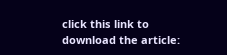click this link to download the article: